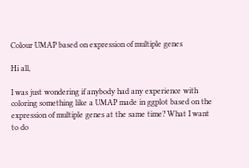Colour UMAP based on expression of multiple genes

Hi all,

I was just wondering if anybody had any experience with coloring something like a UMAP made in ggplot based on the expression of multiple genes at the same time? What I want to do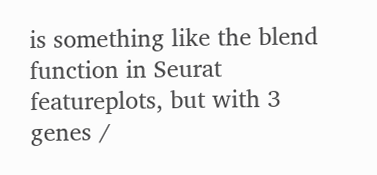is something like the blend function in Seurat featureplots, but with 3 genes /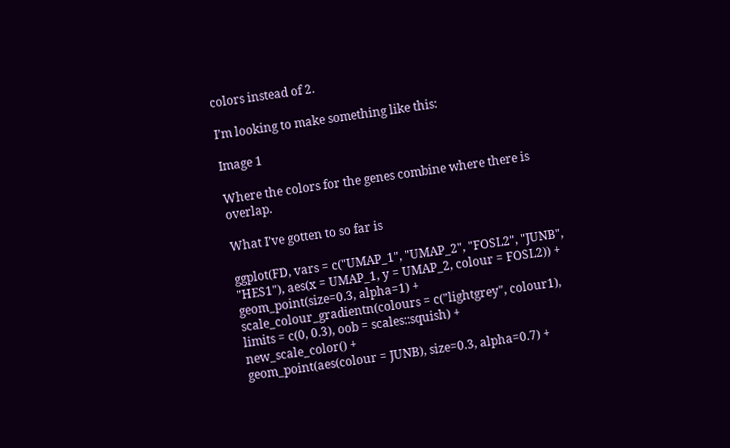colors instead of 2.

I’m looking to make something like this:

Image 1

Where the colors for the genes combine where there is overlap.

What I’ve gotten to so far is

ggplot(FD, vars = c("UMAP_1", "UMAP_2", "FOSL2", "JUNB", "HES1"), aes(x = UMAP_1, y = UMAP_2, colour = FOSL2)) +
geom_point(size=0.3, alpha=1) +
scale_colour_gradientn(colours = c("lightgrey", colour1), limits = c(0, 0.3), oob = scales::squish) +
new_scale_color() +
geom_point(aes(colour = JUNB), size=0.3, alpha=0.7) +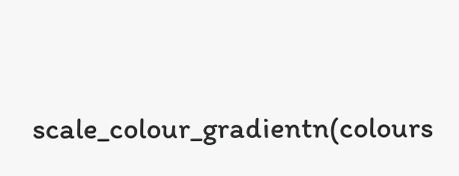scale_colour_gradientn(colours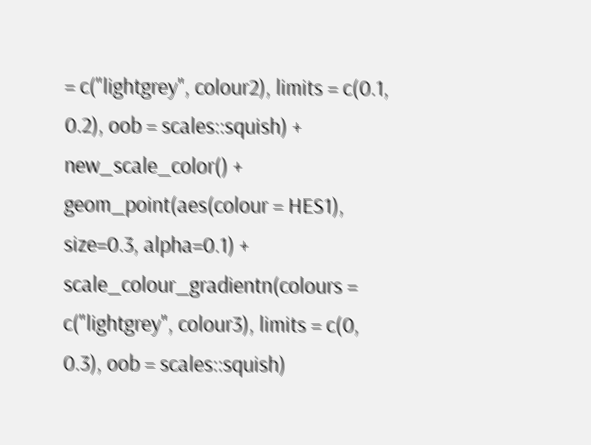= c("lightgrey", colour2), limits = c(0.1, 0.2), oob = scales::squish) +
new_scale_color() +
geom_point(aes(colour = HES1), size=0.3, alpha=0.1) +
scale_colour_gradientn(colours = c("lightgrey", colour3), limits = c(0, 0.3), oob = scales::squish)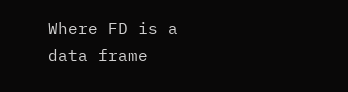Where FD is a data frame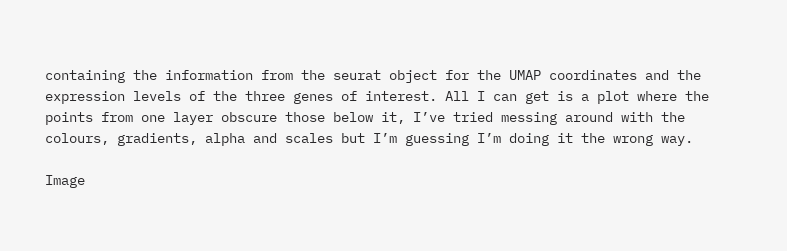containing the information from the seurat object for the UMAP coordinates and the expression levels of the three genes of interest. All I can get is a plot where the points from one layer obscure those below it, I’ve tried messing around with the colours, gradients, alpha and scales but I’m guessing I’m doing it the wrong way.

Image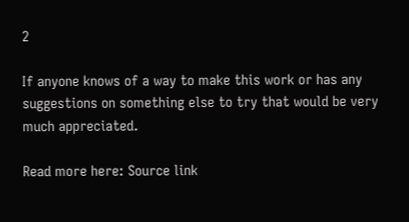2

If anyone knows of a way to make this work or has any suggestions on something else to try that would be very much appreciated.

Read more here: Source link